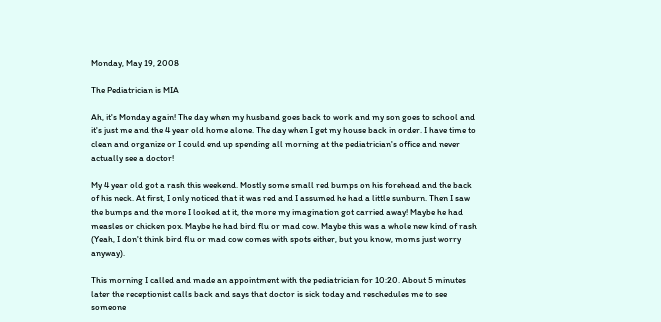Monday, May 19, 2008

The Pediatrician is MIA

Ah, it's Monday again! The day when my husband goes back to work and my son goes to school and it's just me and the 4 year old home alone. The day when I get my house back in order. I have time to clean and organize or I could end up spending all morning at the pediatrician's office and never actually see a doctor!

My 4 year old got a rash this weekend. Mostly some small red bumps on his forehead and the back of his neck. At first, I only noticed that it was red and I assumed he had a little sunburn. Then I saw the bumps and the more I looked at it, the more my imagination got carried away! Maybe he had measles or chicken pox. Maybe he had bird flu or mad cow. Maybe this was a whole new kind of rash (Yeah, I don't think bird flu or mad cow comes with spots either, but you know, moms just worry anyway).

This morning I called and made an appointment with the pediatrician for 10:20. About 5 minutes later the receptionist calls back and says that doctor is sick today and reschedules me to see someone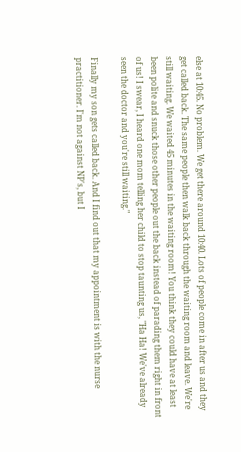else at 10:45. No problem. We get there around 10:40. Lots of people come in after us and they get called back. The same people then walk back through the waiting room and leave. We're still waiting. We waited 45 minutes in the waiting room! You think they could have at least been polite and snuck those other people out the back instead of parading them right in front of us! I swear, I heard one mom telling her child to stop taunting us, "Ha Ha! We've already seen the doctor and you're still waiting."

Finally my son gets called back. And I find out that my appointment is with the nurse practitioner. I'm not against NP's, but I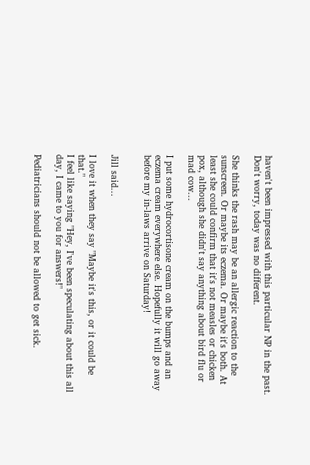haven't been impressed with this particular NP in the past. Don't worry, today was no different.

She thinks the rash may be an allergic reaction to the sunscreen. Or maybe its eczema. Or maybe it's both. At least she could confirm that it's not measles or chicken pox, although she didn't say anything about bird flu or mad cow...

I put some hydrocortisone cream on the bumps and an eczema cream everywhere else. Hopefully it will go away before my in-laws arrive on Saturday!


Jill said...

I love it when they say "Maybe it's this, or it could be that."
I feel like saying "Hey, I've been speculating about this all day, I came to you for answers!"

Pediatricians should not be allowed to get sick.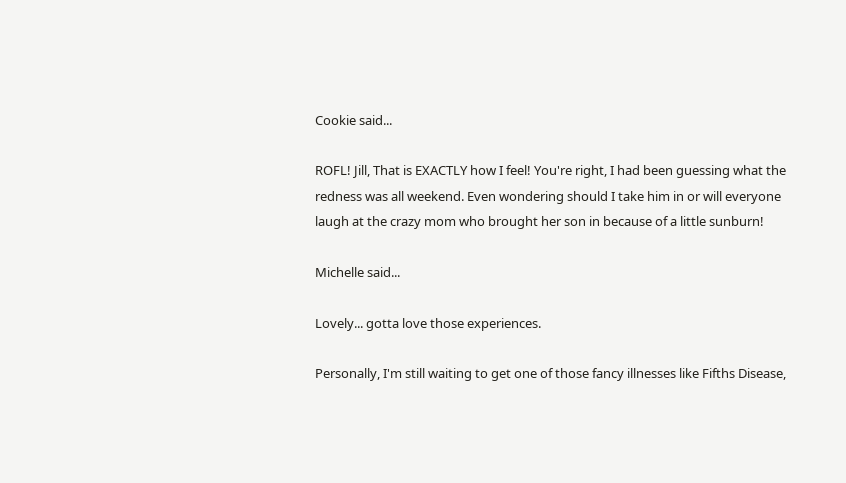Cookie said...

ROFL! Jill, That is EXACTLY how I feel! You're right, I had been guessing what the redness was all weekend. Even wondering should I take him in or will everyone laugh at the crazy mom who brought her son in because of a little sunburn!

Michelle said...

Lovely... gotta love those experiences.

Personally, I'm still waiting to get one of those fancy illnesses like Fifths Disease,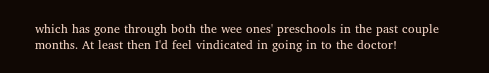which has gone through both the wee ones' preschools in the past couple months. At least then I'd feel vindicated in going in to the doctor!